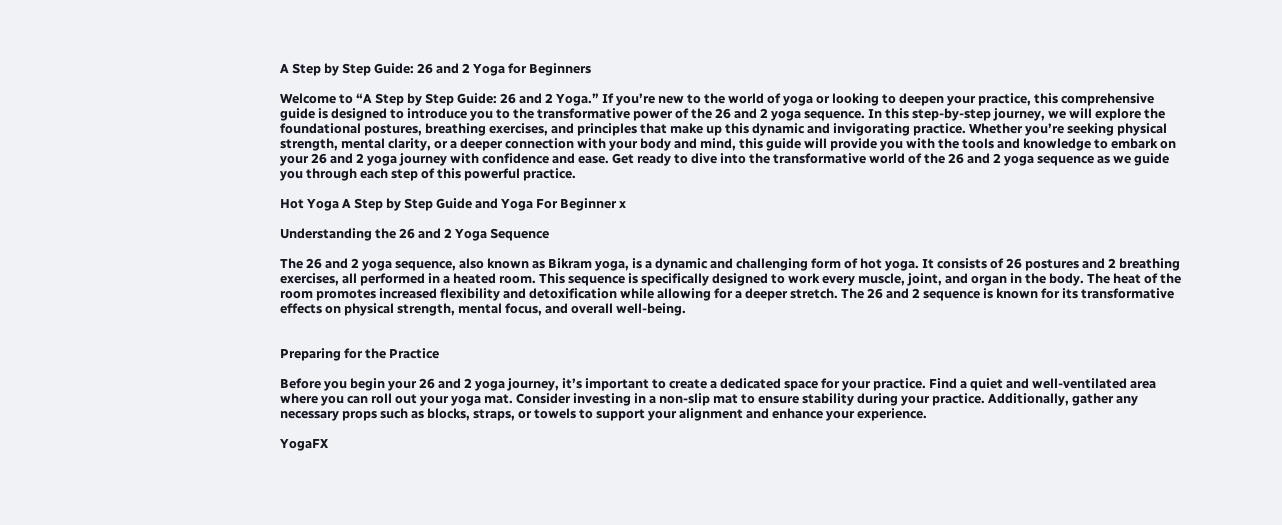A Step by Step Guide: 26 and 2 Yoga for Beginners

Welcome to “A Step by Step Guide: 26 and 2 Yoga.” If you’re new to the world of yoga or looking to deepen your practice, this comprehensive guide is designed to introduce you to the transformative power of the 26 and 2 yoga sequence. In this step-by-step journey, we will explore the foundational postures, breathing exercises, and principles that make up this dynamic and invigorating practice. Whether you’re seeking physical strength, mental clarity, or a deeper connection with your body and mind, this guide will provide you with the tools and knowledge to embark on your 26 and 2 yoga journey with confidence and ease. Get ready to dive into the transformative world of the 26 and 2 yoga sequence as we guide you through each step of this powerful practice.

Hot Yoga A Step by Step Guide and Yoga For Beginner x

Understanding the 26 and 2 Yoga Sequence

The 26 and 2 yoga sequence, also known as Bikram yoga, is a dynamic and challenging form of hot yoga. It consists of 26 postures and 2 breathing exercises, all performed in a heated room. This sequence is specifically designed to work every muscle, joint, and organ in the body. The heat of the room promotes increased flexibility and detoxification while allowing for a deeper stretch. The 26 and 2 sequence is known for its transformative effects on physical strength, mental focus, and overall well-being.


Preparing for the Practice

Before you begin your 26 and 2 yoga journey, it’s important to create a dedicated space for your practice. Find a quiet and well-ventilated area where you can roll out your yoga mat. Consider investing in a non-slip mat to ensure stability during your practice. Additionally, gather any necessary props such as blocks, straps, or towels to support your alignment and enhance your experience.

YogaFX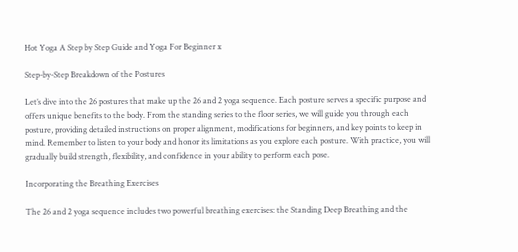Hot Yoga A Step by Step Guide and Yoga For Beginner x

Step-by-Step Breakdown of the Postures

Let’s dive into the 26 postures that make up the 26 and 2 yoga sequence. Each posture serves a specific purpose and offers unique benefits to the body. From the standing series to the floor series, we will guide you through each posture, providing detailed instructions on proper alignment, modifications for beginners, and key points to keep in mind. Remember to listen to your body and honor its limitations as you explore each posture. With practice, you will gradually build strength, flexibility, and confidence in your ability to perform each pose.

Incorporating the Breathing Exercises

The 26 and 2 yoga sequence includes two powerful breathing exercises: the Standing Deep Breathing and the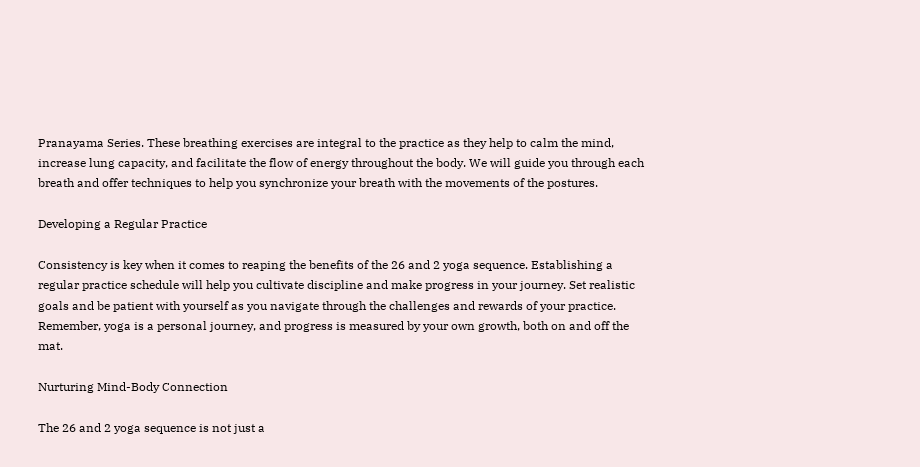Pranayama Series. These breathing exercises are integral to the practice as they help to calm the mind, increase lung capacity, and facilitate the flow of energy throughout the body. We will guide you through each breath and offer techniques to help you synchronize your breath with the movements of the postures.

Developing a Regular Practice

Consistency is key when it comes to reaping the benefits of the 26 and 2 yoga sequence. Establishing a regular practice schedule will help you cultivate discipline and make progress in your journey. Set realistic goals and be patient with yourself as you navigate through the challenges and rewards of your practice. Remember, yoga is a personal journey, and progress is measured by your own growth, both on and off the mat.

Nurturing Mind-Body Connection

The 26 and 2 yoga sequence is not just a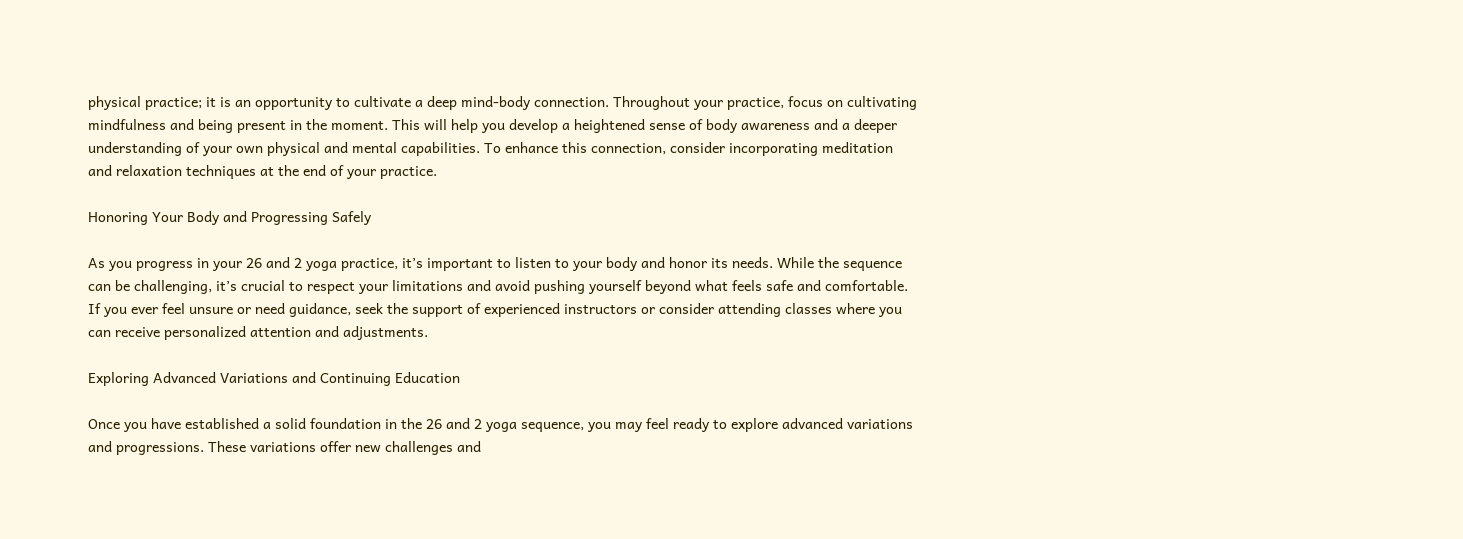physical practice; it is an opportunity to cultivate a deep mind-body connection. Throughout your practice, focus on cultivating mindfulness and being present in the moment. This will help you develop a heightened sense of body awareness and a deeper understanding of your own physical and mental capabilities. To enhance this connection, consider incorporating meditation and relaxation techniques at the end of your practice.

Honoring Your Body and Progressing Safely

As you progress in your 26 and 2 yoga practice, it’s important to listen to your body and honor its needs. While the sequence can be challenging, it’s crucial to respect your limitations and avoid pushing yourself beyond what feels safe and comfortable. If you ever feel unsure or need guidance, seek the support of experienced instructors or consider attending classes where you can receive personalized attention and adjustments.

Exploring Advanced Variations and Continuing Education

Once you have established a solid foundation in the 26 and 2 yoga sequence, you may feel ready to explore advanced variations and progressions. These variations offer new challenges and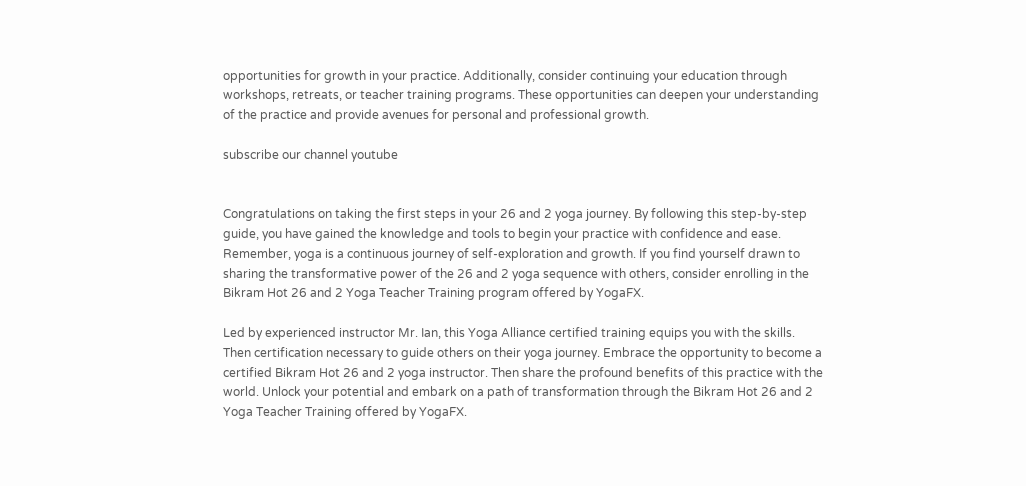opportunities for growth in your practice. Additionally, consider continuing your education through workshops, retreats, or teacher training programs. These opportunities can deepen your understanding of the practice and provide avenues for personal and professional growth.

subscribe our channel youtube


Congratulations on taking the first steps in your 26 and 2 yoga journey. By following this step-by-step guide, you have gained the knowledge and tools to begin your practice with confidence and ease. Remember, yoga is a continuous journey of self-exploration and growth. If you find yourself drawn to sharing the transformative power of the 26 and 2 yoga sequence with others, consider enrolling in the Bikram Hot 26 and 2 Yoga Teacher Training program offered by YogaFX.

Led by experienced instructor Mr. Ian, this Yoga Alliance certified training equips you with the skills. Then certification necessary to guide others on their yoga journey. Embrace the opportunity to become a certified Bikram Hot 26 and 2 yoga instructor. Then share the profound benefits of this practice with the world. Unlock your potential and embark on a path of transformation through the Bikram Hot 26 and 2 Yoga Teacher Training offered by YogaFX.